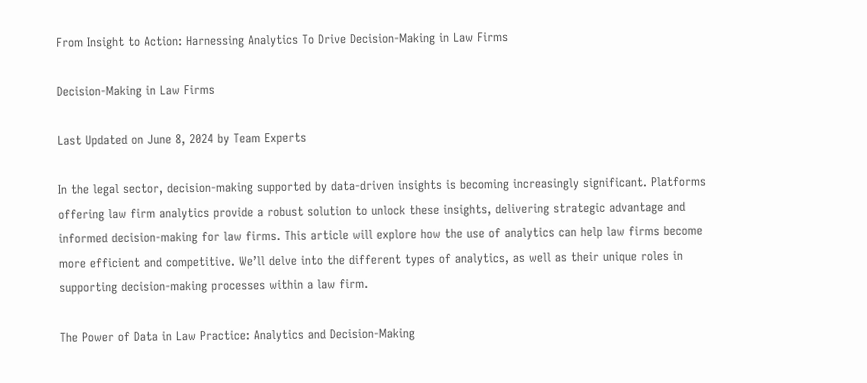From Insight to Action: Harnessing Analytics To Drive Decision-Making in Law Firms

Decision-Making in Law Firms

Last Updated on June 8, 2024 by Team Experts

In the legal sector, decision-making supported by data-driven insights is becoming increasingly significant. Platforms offering law firm analytics provide a robust solution to unlock these insights, delivering strategic advantage and informed decision-making for law firms. This article will explore how the use of analytics can help law firms become more efficient and competitive. We’ll delve into the different types of analytics, as well as their unique roles in supporting decision-making processes within a law firm.

The Power of Data in Law Practice: Analytics and Decision-Making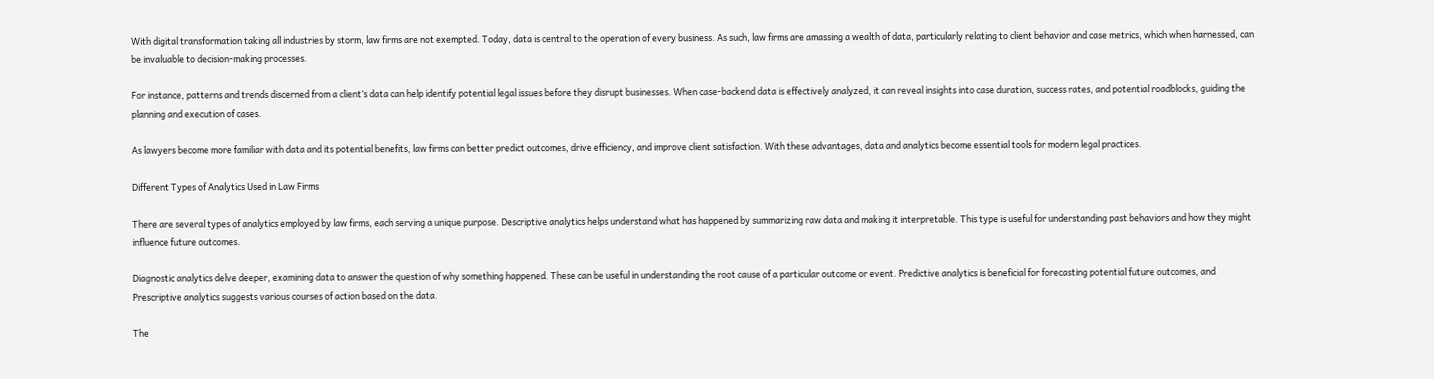With digital transformation taking all industries by storm, law firms are not exempted. Today, data is central to the operation of every business. As such, law firms are amassing a wealth of data, particularly relating to client behavior and case metrics, which when harnessed, can be invaluable to decision-making processes.

For instance, patterns and trends discerned from a client’s data can help identify potential legal issues before they disrupt businesses. When case-backend data is effectively analyzed, it can reveal insights into case duration, success rates, and potential roadblocks, guiding the planning and execution of cases.

As lawyers become more familiar with data and its potential benefits, law firms can better predict outcomes, drive efficiency, and improve client satisfaction. With these advantages, data and analytics become essential tools for modern legal practices.

Different Types of Analytics Used in Law Firms

There are several types of analytics employed by law firms, each serving a unique purpose. Descriptive analytics helps understand what has happened by summarizing raw data and making it interpretable. This type is useful for understanding past behaviors and how they might influence future outcomes.

Diagnostic analytics delve deeper, examining data to answer the question of why something happened. These can be useful in understanding the root cause of a particular outcome or event. Predictive analytics is beneficial for forecasting potential future outcomes, and Prescriptive analytics suggests various courses of action based on the data.

The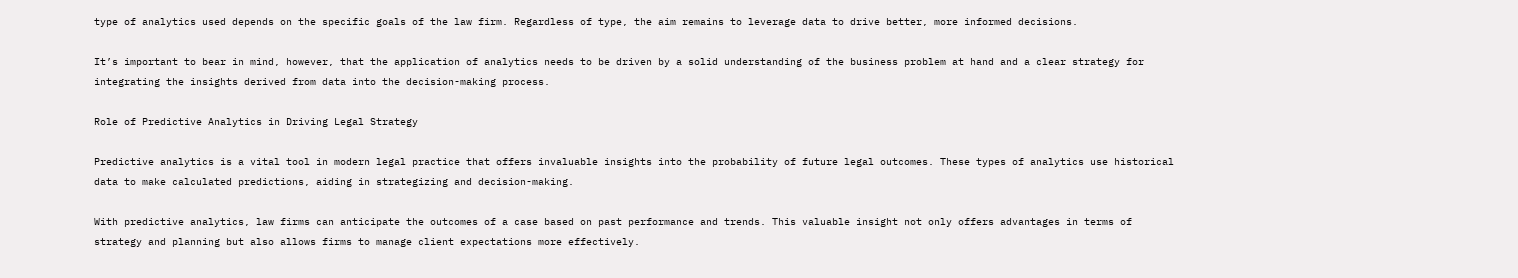type of analytics used depends on the specific goals of the law firm. Regardless of type, the aim remains to leverage data to drive better, more informed decisions.

It’s important to bear in mind, however, that the application of analytics needs to be driven by a solid understanding of the business problem at hand and a clear strategy for integrating the insights derived from data into the decision-making process.

Role of Predictive Analytics in Driving Legal Strategy

Predictive analytics is a vital tool in modern legal practice that offers invaluable insights into the probability of future legal outcomes. These types of analytics use historical data to make calculated predictions, aiding in strategizing and decision-making.

With predictive analytics, law firms can anticipate the outcomes of a case based on past performance and trends. This valuable insight not only offers advantages in terms of strategy and planning but also allows firms to manage client expectations more effectively.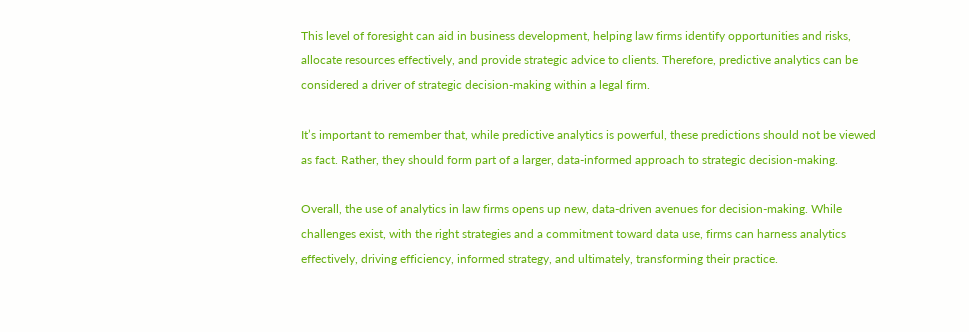This level of foresight can aid in business development, helping law firms identify opportunities and risks, allocate resources effectively, and provide strategic advice to clients. Therefore, predictive analytics can be considered a driver of strategic decision-making within a legal firm.

It’s important to remember that, while predictive analytics is powerful, these predictions should not be viewed as fact. Rather, they should form part of a larger, data-informed approach to strategic decision-making.

Overall, the use of analytics in law firms opens up new, data-driven avenues for decision-making. While challenges exist, with the right strategies and a commitment toward data use, firms can harness analytics effectively, driving efficiency, informed strategy, and ultimately, transforming their practice.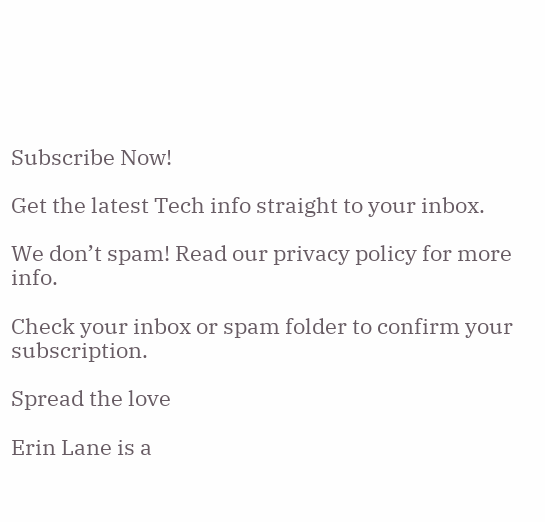Subscribe Now!

Get the latest Tech info straight to your inbox.

We don’t spam! Read our privacy policy for more info.

Check your inbox or spam folder to confirm your subscription.

Spread the love

Erin Lane is a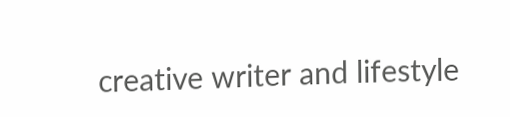creative writer and lifestyle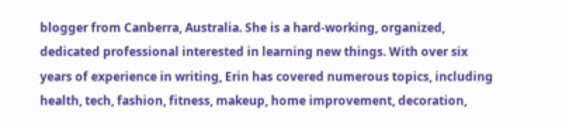blogger from Canberra, Australia. She is a hard-working, organized, dedicated professional interested in learning new things. With over six years of experience in writing, Erin has covered numerous topics, including health, tech, fashion, fitness, makeup, home improvement, decoration,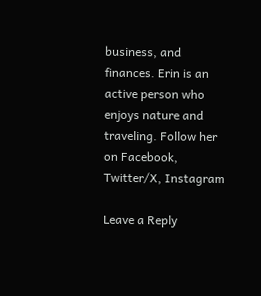business, and finances. Erin is an active person who enjoys nature and traveling. Follow her on Facebook, Twitter/X, Instagram

Leave a Reply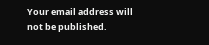Your email address will not be published.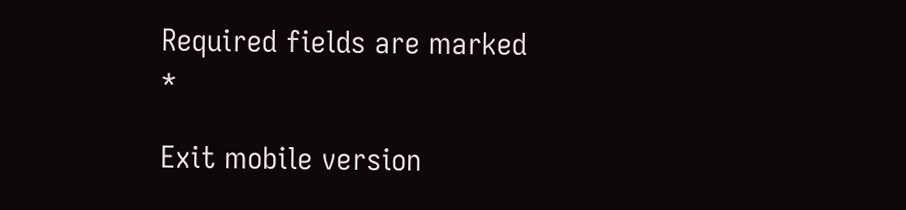Required fields are marked *

Exit mobile version